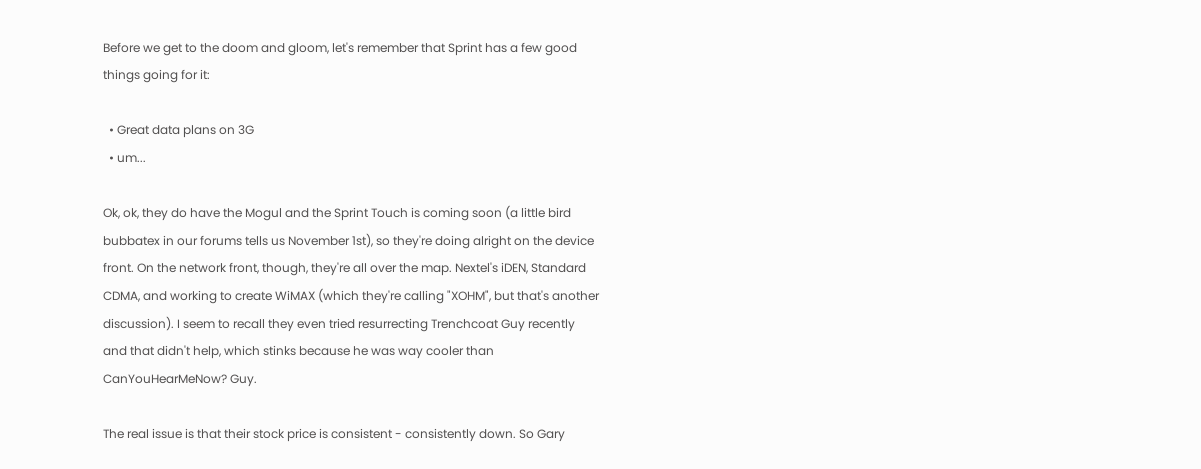Before we get to the doom and gloom, let's remember that Sprint has a few good things going for it:

  • Great data plans on 3G
  • um...

Ok, ok, they do have the Mogul and the Sprint Touch is coming soon (a little bird bubbatex in our forums tells us November 1st), so they're doing alright on the device front. On the network front, though, they're all over the map. Nextel's iDEN, Standard CDMA, and working to create WiMAX (which they're calling "XOHM", but that's another discussion). I seem to recall they even tried resurrecting Trenchcoat Guy recently and that didn't help, which stinks because he was way cooler than CanYouHearMeNow? Guy.

The real issue is that their stock price is consistent - consistently down. So Gary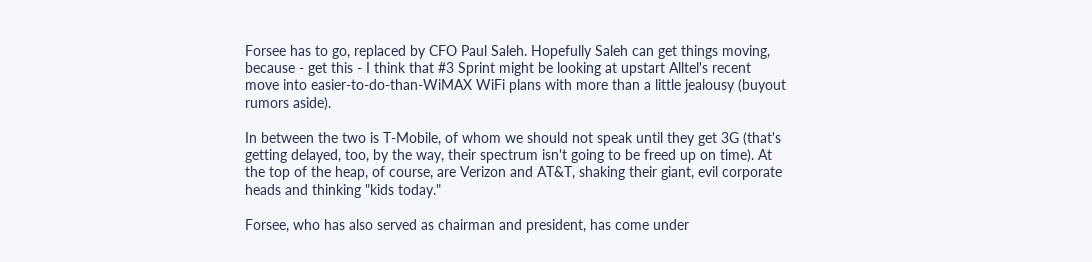Forsee has to go, replaced by CFO Paul Saleh. Hopefully Saleh can get things moving, because - get this - I think that #3 Sprint might be looking at upstart Alltel's recent move into easier-to-do-than-WiMAX WiFi plans with more than a little jealousy (buyout rumors aside).

In between the two is T-Mobile, of whom we should not speak until they get 3G (that's getting delayed, too, by the way, their spectrum isn't going to be freed up on time). At the top of the heap, of course, are Verizon and AT&T, shaking their giant, evil corporate heads and thinking "kids today."

Forsee, who has also served as chairman and president, has come under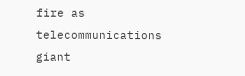fire as telecommunications giant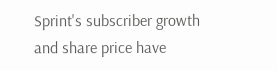Sprint's subscriber growth and share price have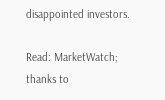disappointed investors.

Read: MarketWatch; thanks to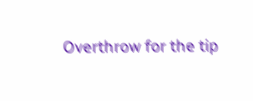Overthrow for the tip